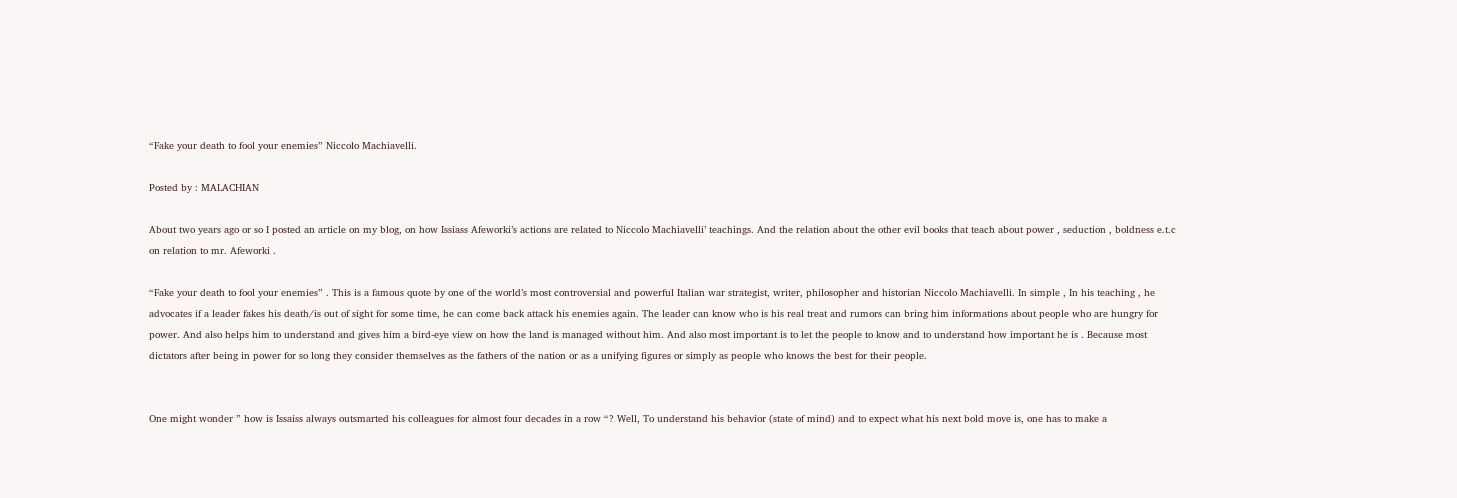“Fake your death to fool your enemies” Niccolo Machiavelli.

Posted by : MALACHIAN

About two years ago or so I posted an article on my blog, on how Issiass Afeworki’s actions are related to Niccolo Machiavelli’ teachings. And the relation about the other evil books that teach about power , seduction , boldness e.t.c on relation to mr. Afeworki .

“Fake your death to fool your enemies” . This is a famous quote by one of the world’s most controversial and powerful Italian war strategist, writer, philosopher and historian Niccolo Machiavelli. In simple , In his teaching , he advocates if a leader fakes his death/is out of sight for some time, he can come back attack his enemies again. The leader can know who is his real treat and rumors can bring him informations about people who are hungry for power. And also helps him to understand and gives him a bird-eye view on how the land is managed without him. And also most important is to let the people to know and to understand how important he is . Because most dictators after being in power for so long they consider themselves as the fathers of the nation or as a unifying figures or simply as people who knows the best for their people.


One might wonder ” how is Issaiss always outsmarted his colleagues for almost four decades in a row “? Well, To understand his behavior (state of mind) and to expect what his next bold move is, one has to make a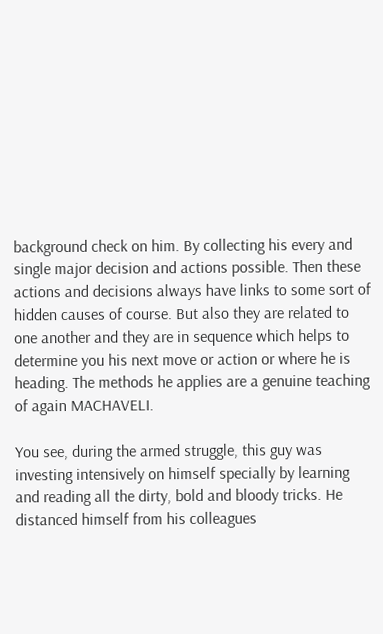background check on him. By collecting his every and single major decision and actions possible. Then these actions and decisions always have links to some sort of hidden causes of course. But also they are related to one another and they are in sequence which helps to determine you his next move or action or where he is heading. The methods he applies are a genuine teaching of again MACHAVELI.

You see, during the armed struggle, this guy was investing intensively on himself specially by learning and reading all the dirty, bold and bloody tricks. He distanced himself from his colleagues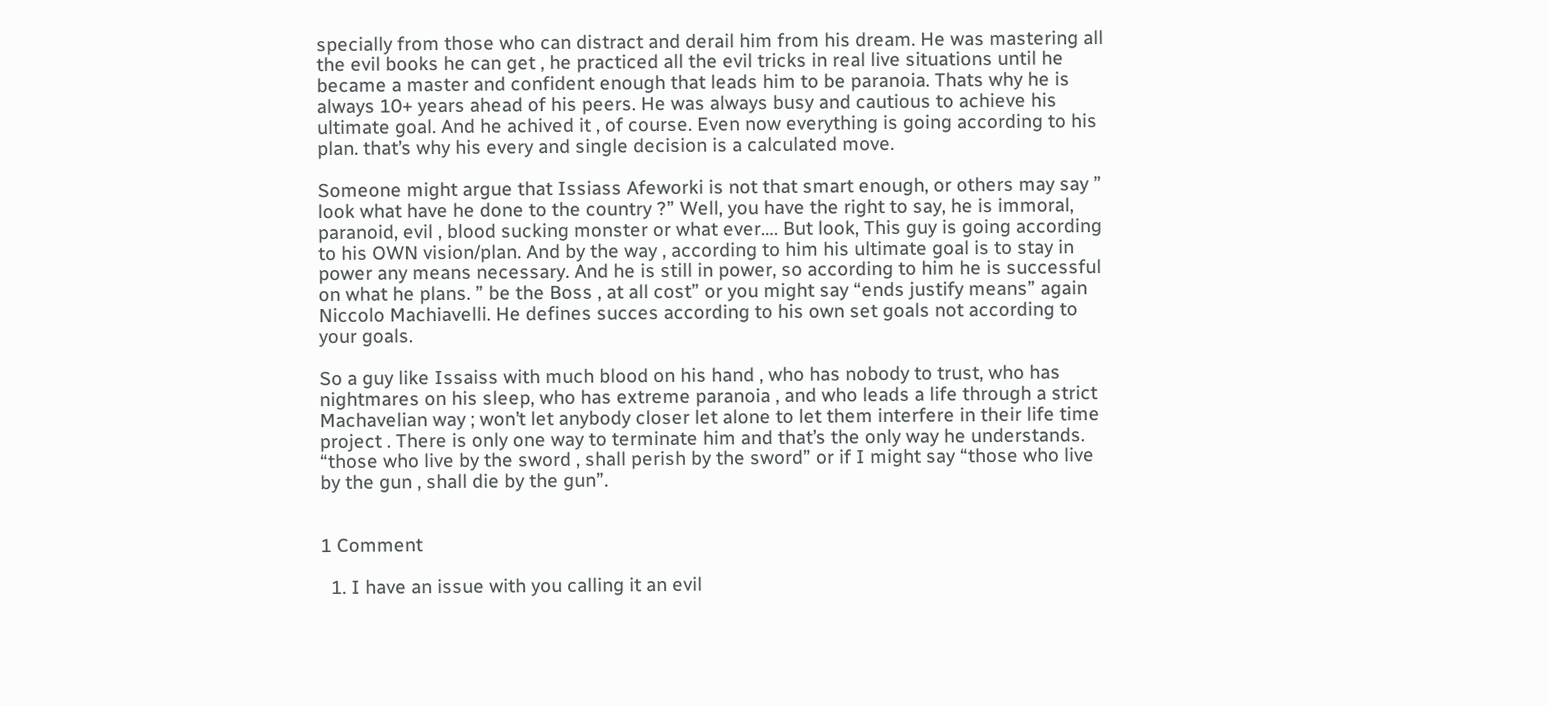specially from those who can distract and derail him from his dream. He was mastering all the evil books he can get , he practiced all the evil tricks in real live situations until he became a master and confident enough that leads him to be paranoia. Thats why he is always 10+ years ahead of his peers. He was always busy and cautious to achieve his ultimate goal. And he achived it , of course. Even now everything is going according to his plan. that’s why his every and single decision is a calculated move.

Someone might argue that Issiass Afeworki is not that smart enough, or others may say ” look what have he done to the country ?” Well, you have the right to say, he is immoral, paranoid, evil , blood sucking monster or what ever…. But look, This guy is going according to his OWN vision/plan. And by the way , according to him his ultimate goal is to stay in power any means necessary. And he is still in power, so according to him he is successful on what he plans. ” be the Boss , at all cost” or you might say “ends justify means” again Niccolo Machiavelli. He defines succes according to his own set goals not according to your goals.

So a guy like Issaiss with much blood on his hand , who has nobody to trust, who has nightmares on his sleep, who has extreme paranoia , and who leads a life through a strict Machavelian way ; won’t let anybody closer let alone to let them interfere in their life time project . There is only one way to terminate him and that’s the only way he understands. “those who live by the sword , shall perish by the sword” or if I might say “those who live by the gun , shall die by the gun”.


1 Comment

  1. I have an issue with you calling it an evil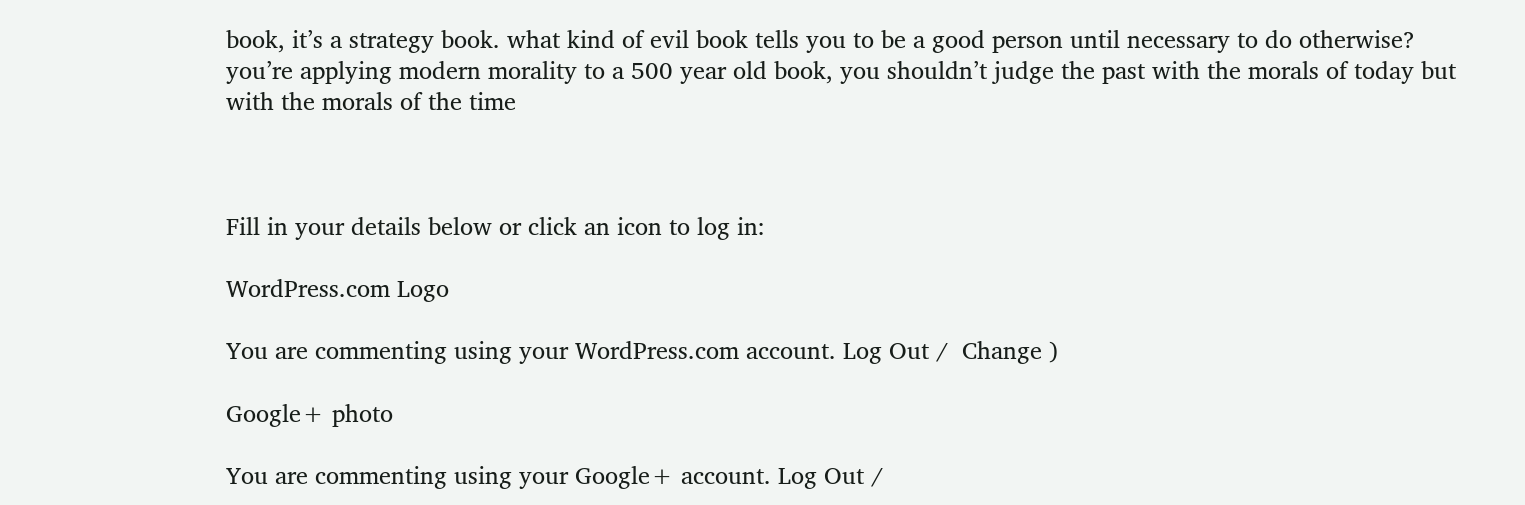book, it’s a strategy book. what kind of evil book tells you to be a good person until necessary to do otherwise? you’re applying modern morality to a 500 year old book, you shouldn’t judge the past with the morals of today but with the morals of the time



Fill in your details below or click an icon to log in:

WordPress.com Logo

You are commenting using your WordPress.com account. Log Out /  Change )

Google+ photo

You are commenting using your Google+ account. Log Out /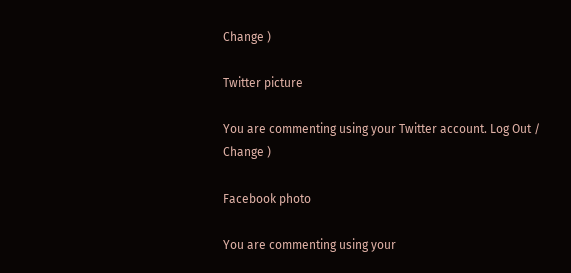Change )

Twitter picture

You are commenting using your Twitter account. Log Out /  Change )

Facebook photo

You are commenting using your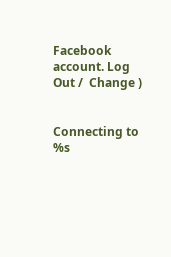Facebook account. Log Out /  Change )


Connecting to %s